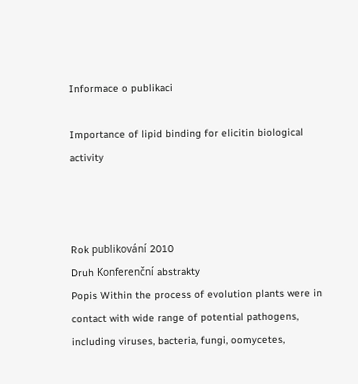Informace o publikaci

Importance of lipid binding for elicitin biological activity



Rok publikování 2010
Druh Konferenční abstrakty
Popis Within the process of evolution plants were in contact with wide range of potential pathogens, including viruses, bacteria, fungi, oomycetes,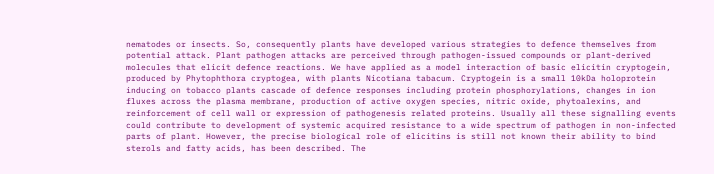nematodes or insects. So, consequently plants have developed various strategies to defence themselves from potential attack. Plant pathogen attacks are perceived through pathogen-issued compounds or plant-derived molecules that elicit defence reactions. We have applied as a model interaction of basic elicitin cryptogein, produced by Phytophthora cryptogea, with plants Nicotiana tabacum. Cryptogein is a small 10kDa holoprotein inducing on tobacco plants cascade of defence responses including protein phosphorylations, changes in ion fluxes across the plasma membrane, production of active oxygen species, nitric oxide, phytoalexins, and reinforcement of cell wall or expression of pathogenesis related proteins. Usually all these signalling events could contribute to development of systemic acquired resistance to a wide spectrum of pathogen in non-infected parts of plant. However, the precise biological role of elicitins is still not known their ability to bind sterols and fatty acids, has been described. The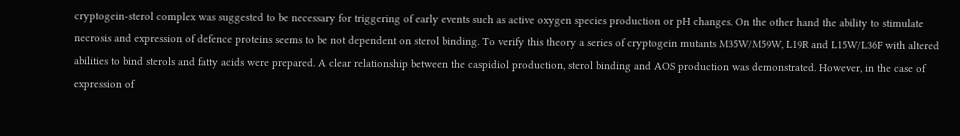cryptogein-sterol complex was suggested to be necessary for triggering of early events such as active oxygen species production or pH changes. On the other hand the ability to stimulate necrosis and expression of defence proteins seems to be not dependent on sterol binding. To verify this theory a series of cryptogein mutants M35W/M59W, L19R and L15W/L36F with altered abilities to bind sterols and fatty acids were prepared. A clear relationship between the caspidiol production, sterol binding and AOS production was demonstrated. However, in the case of expression of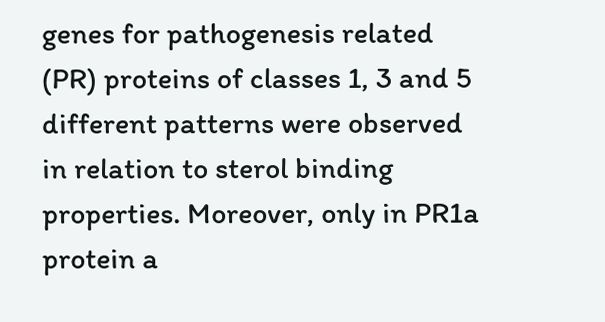genes for pathogenesis related (PR) proteins of classes 1, 3 and 5 different patterns were observed in relation to sterol binding properties. Moreover, only in PR1a protein a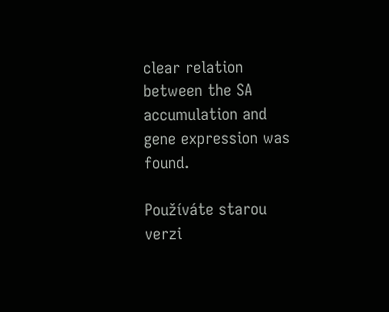clear relation between the SA accumulation and gene expression was found.

Používáte starou verzi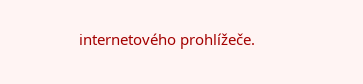internetového prohlížeče.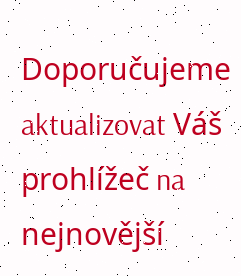Doporučujeme aktualizovat Váš prohlížeč na nejnovější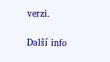verzi.

Další info